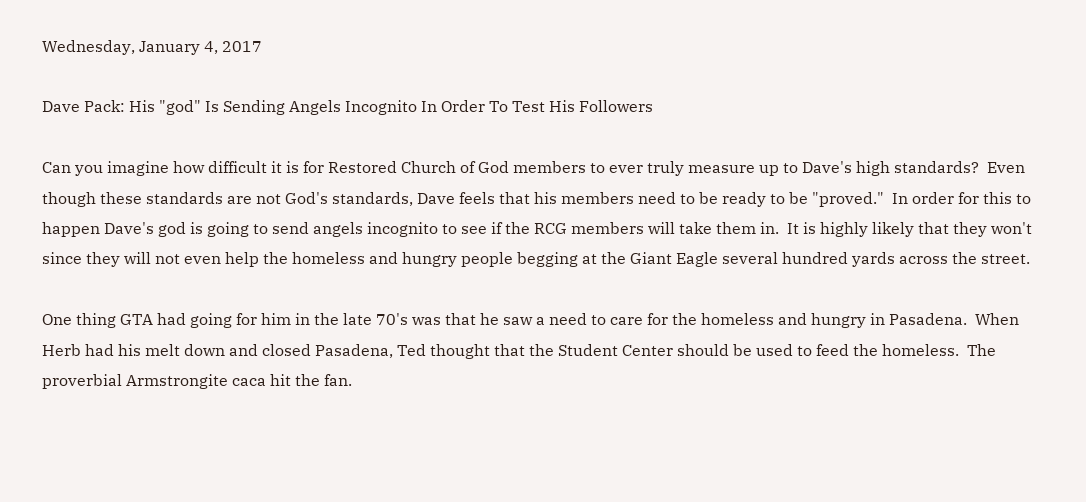Wednesday, January 4, 2017

Dave Pack: His "god" Is Sending Angels Incognito In Order To Test His Followers

Can you imagine how difficult it is for Restored Church of God members to ever truly measure up to Dave's high standards?  Even though these standards are not God's standards, Dave feels that his members need to be ready to be "proved."  In order for this to happen Dave's god is going to send angels incognito to see if the RCG members will take them in.  It is highly likely that they won't since they will not even help the homeless and hungry people begging at the Giant Eagle several hundred yards across the street.

One thing GTA had going for him in the late 70's was that he saw a need to care for the homeless and hungry in Pasadena.  When Herb had his melt down and closed Pasadena, Ted thought that the Student Center should be used to feed the homeless.  The proverbial Armstrongite caca hit the fan.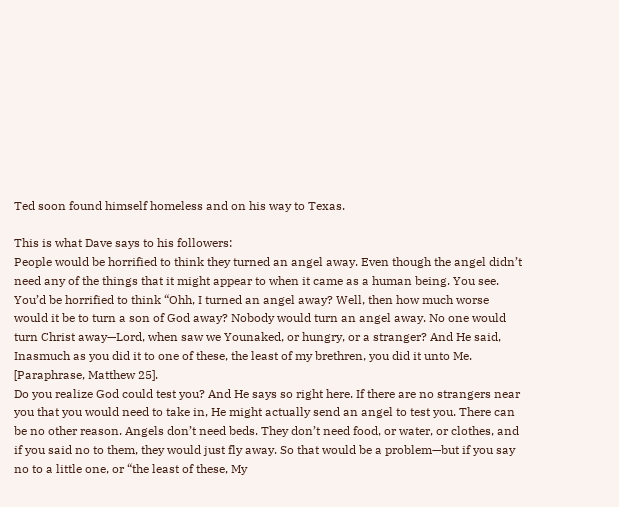Ted soon found himself homeless and on his way to Texas.

This is what Dave says to his followers:
People would be horrified to think they turned an angel away. Even though the angel didn’t need any of the things that it might appear to when it came as a human being. You see. You’d be horrified to think “Ohh, I turned an angel away? Well, then how much worse would it be to turn a son of God away? Nobody would turn an angel away. No one would turn Christ away—Lord, when saw we Younaked, or hungry, or a stranger? And He said, Inasmuch as you did it to one of these, the least of my brethren, you did it unto Me. [Paraphrase, Matthew 25].
Do you realize God could test you? And He says so right here. If there are no strangers near you that you would need to take in, He might actually send an angel to test you. There can be no other reason. Angels don’t need beds. They don’t need food, or water, or clothes, and if you said no to them, they would just fly away. So that would be a problem—but if you say no to a little one, or “the least of these, My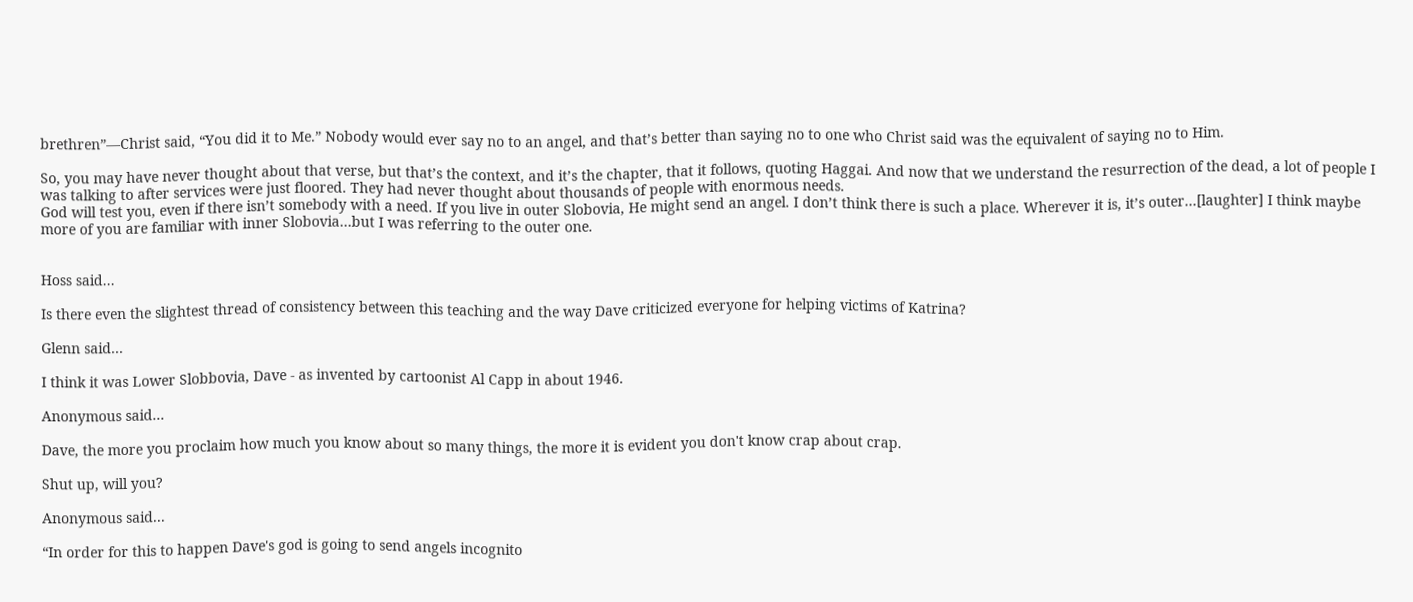brethren”—Christ said, “You did it to Me.” Nobody would ever say no to an angel, and that’s better than saying no to one who Christ said was the equivalent of saying no to Him.

So, you may have never thought about that verse, but that’s the context, and it’s the chapter, that it follows, quoting Haggai. And now that we understand the resurrection of the dead, a lot of people I was talking to after services were just floored. They had never thought about thousands of people with enormous needs.
God will test you, even if there isn’t somebody with a need. If you live in outer Slobovia, He might send an angel. I don’t think there is such a place. Wherever it is, it’s outer…[laughter] I think maybe more of you are familiar with inner Slobovia…but I was referring to the outer one.


Hoss said...

Is there even the slightest thread of consistency between this teaching and the way Dave criticized everyone for helping victims of Katrina?

Glenn said...

I think it was Lower Slobbovia, Dave - as invented by cartoonist Al Capp in about 1946.

Anonymous said...

Dave, the more you proclaim how much you know about so many things, the more it is evident you don't know crap about crap.

Shut up, will you?

Anonymous said...

“In order for this to happen Dave's god is going to send angels incognito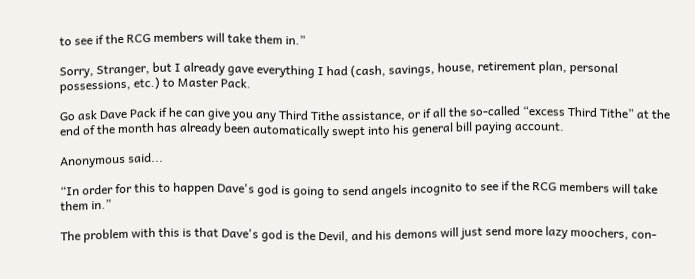to see if the RCG members will take them in.”

Sorry, Stranger, but I already gave everything I had (cash, savings, house, retirement plan, personal possessions, etc.) to Master Pack.

Go ask Dave Pack if he can give you any Third Tithe assistance, or if all the so-called “excess Third Tithe” at the end of the month has already been automatically swept into his general bill paying account.

Anonymous said...

“In order for this to happen Dave's god is going to send angels incognito to see if the RCG members will take them in.”

The problem with this is that Dave's god is the Devil, and his demons will just send more lazy moochers, con-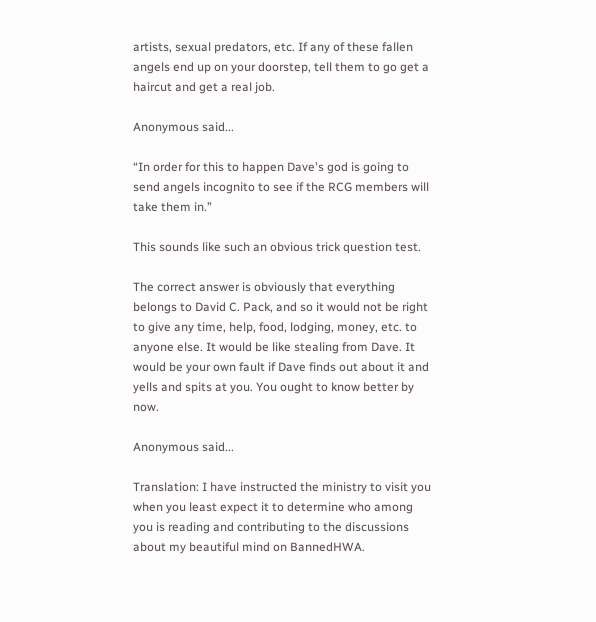artists, sexual predators, etc. If any of these fallen angels end up on your doorstep, tell them to go get a haircut and get a real job.

Anonymous said...

“In order for this to happen Dave's god is going to send angels incognito to see if the RCG members will take them in.”

This sounds like such an obvious trick question test.

The correct answer is obviously that everything belongs to David C. Pack, and so it would not be right to give any time, help, food, lodging, money, etc. to anyone else. It would be like stealing from Dave. It would be your own fault if Dave finds out about it and yells and spits at you. You ought to know better by now.

Anonymous said...

Translation: I have instructed the ministry to visit you when you least expect it to determine who among you is reading and contributing to the discussions about my beautiful mind on BannedHWA.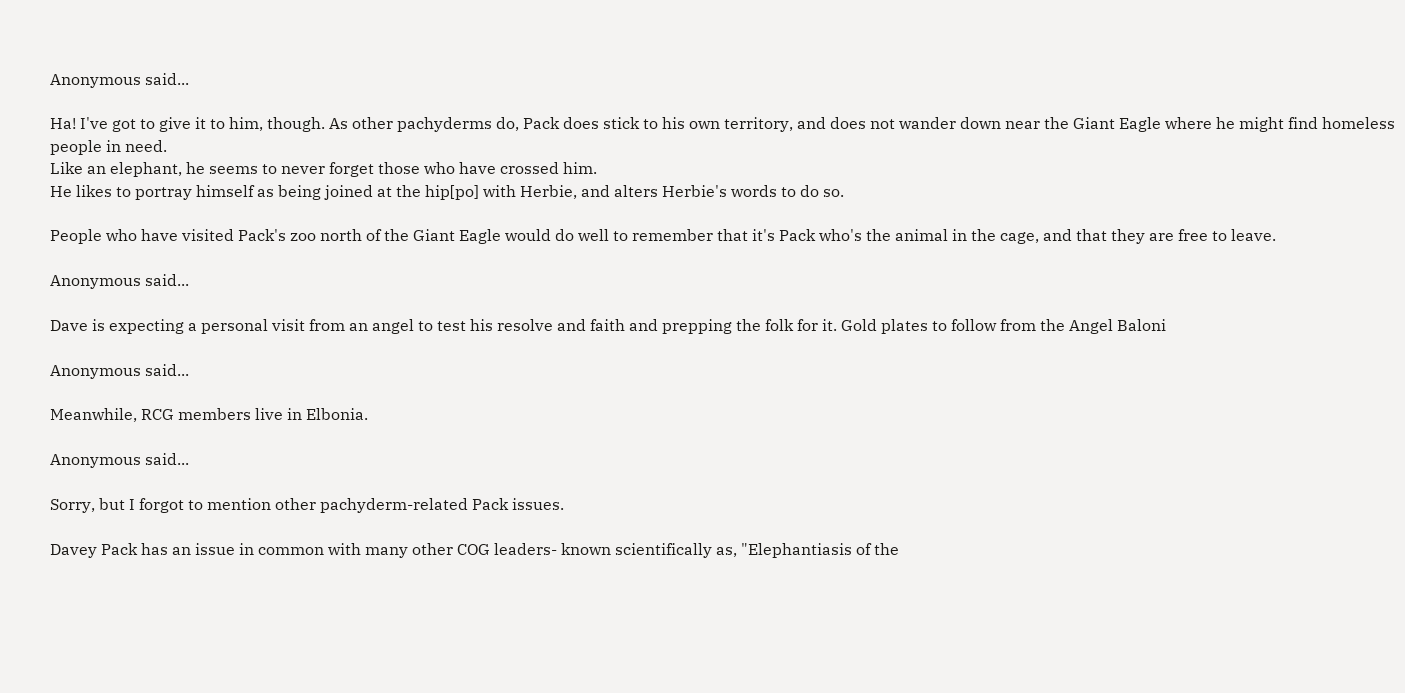Anonymous said...

Ha! I've got to give it to him, though. As other pachyderms do, Pack does stick to his own territory, and does not wander down near the Giant Eagle where he might find homeless people in need.
Like an elephant, he seems to never forget those who have crossed him.
He likes to portray himself as being joined at the hip[po] with Herbie, and alters Herbie's words to do so.

People who have visited Pack's zoo north of the Giant Eagle would do well to remember that it's Pack who's the animal in the cage, and that they are free to leave.

Anonymous said...

Dave is expecting a personal visit from an angel to test his resolve and faith and prepping the folk for it. Gold plates to follow from the Angel Baloni

Anonymous said...

Meanwhile, RCG members live in Elbonia.

Anonymous said...

Sorry, but I forgot to mention other pachyderm-related Pack issues.

Davey Pack has an issue in common with many other COG leaders- known scientifically as, "Elephantiasis of the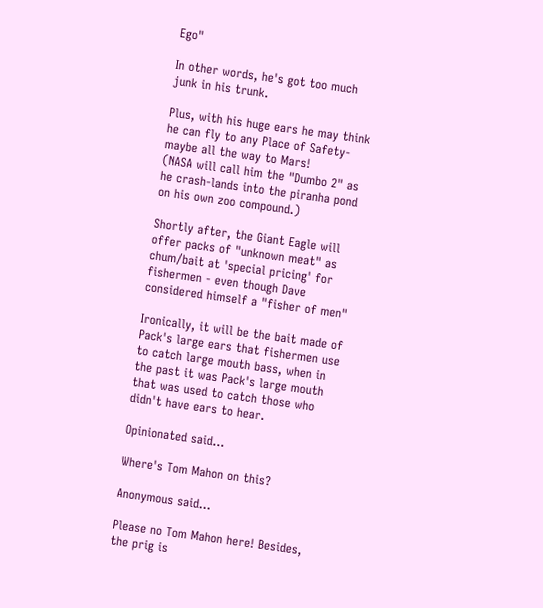Ego"

In other words, he's got too much junk in his trunk.

Plus, with his huge ears he may think he can fly to any Place of Safety- maybe all the way to Mars!
(NASA will call him the "Dumbo 2" as he crash-lands into the piranha pond on his own zoo compound.)

Shortly after, the Giant Eagle will offer packs of "unknown meat" as chum/bait at 'special pricing' for fishermen - even though Dave considered himself a "fisher of men"

Ironically, it will be the bait made of Pack's large ears that fishermen use to catch large mouth bass, when in the past it was Pack's large mouth that was used to catch those who didn't have ears to hear.

Opinionated said...

Where's Tom Mahon on this?

Anonymous said...

Please no Tom Mahon here! Besides, the prig is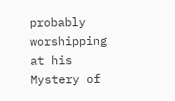probably worshipping at his Mystery of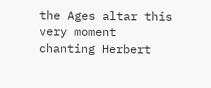the Ages altar this very moment chanting Herbert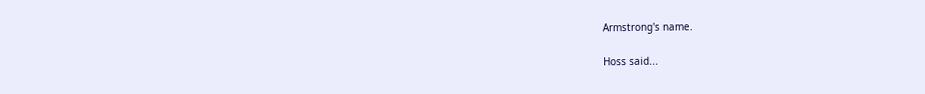Armstrong's name.

Hoss said...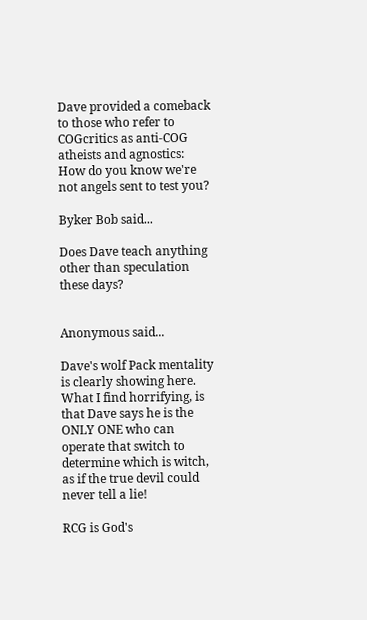Dave provided a comeback to those who refer to COGcritics as anti-COG atheists and agnostics: How do you know we're not angels sent to test you?

Byker Bob said...

Does Dave teach anything other than speculation these days?


Anonymous said...

Dave's wolf Pack mentality is clearly showing here. What I find horrifying, is that Dave says he is the ONLY ONE who can operate that switch to determine which is witch, as if the true devil could never tell a lie!

RCG is God's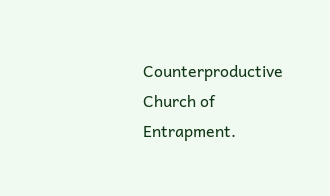Counterproductive Church of Entrapment.